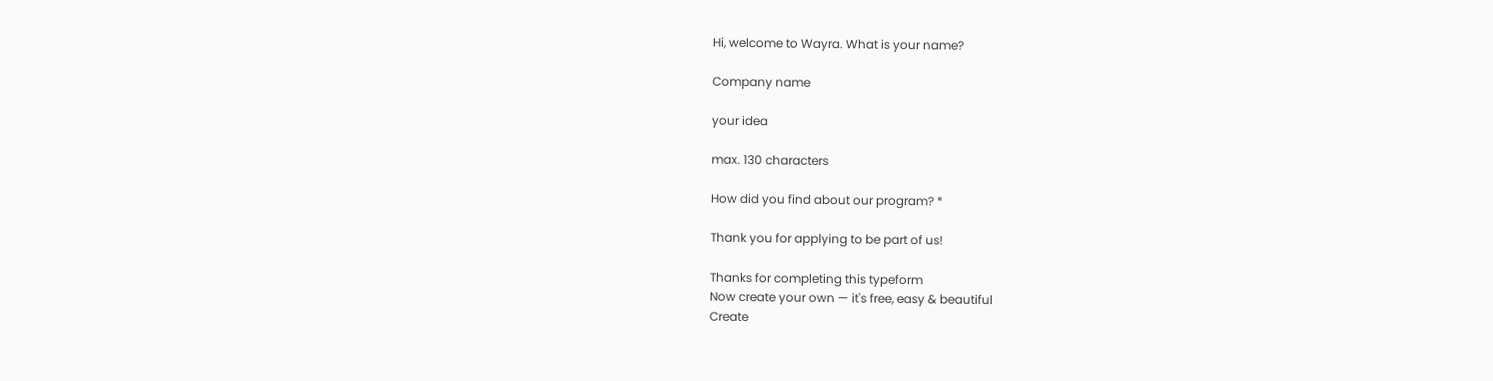Hi, welcome to Wayra. What is your name?

Company name

your idea

max. 130 characters

How did you find about our program? *

Thank you for applying to be part of us!

Thanks for completing this typeform
Now create your own — it's free, easy & beautiful
Create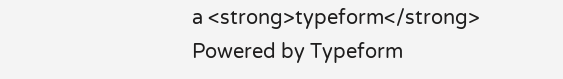a <strong>typeform</strong>
Powered by Typeform